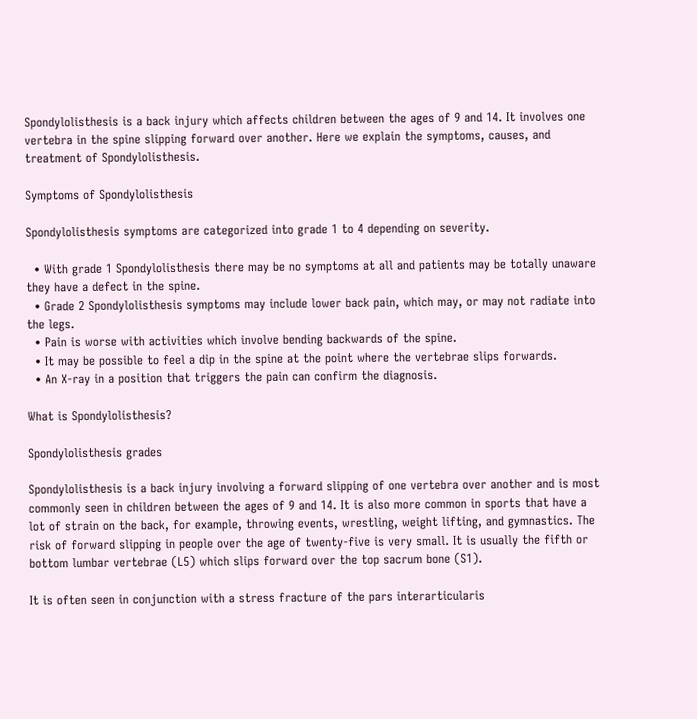Spondylolisthesis is a back injury which affects children between the ages of 9 and 14. It involves one vertebra in the spine slipping forward over another. Here we explain the symptoms, causes, and treatment of Spondylolisthesis.

Symptoms of Spondylolisthesis

Spondylolisthesis symptoms are categorized into grade 1 to 4 depending on severity.

  • With grade 1 Spondylolisthesis there may be no symptoms at all and patients may be totally unaware they have a defect in the spine.
  • Grade 2 Spondylolisthesis symptoms may include lower back pain, which may, or may not radiate into the legs.
  • Pain is worse with activities which involve bending backwards of the spine.
  • It may be possible to feel a dip in the spine at the point where the vertebrae slips forwards.
  • An X-ray in a position that triggers the pain can confirm the diagnosis.

What is Spondylolisthesis?

Spondylolisthesis grades

Spondylolisthesis is a back injury involving a forward slipping of one vertebra over another and is most commonly seen in children between the ages of 9 and 14. It is also more common in sports that have a lot of strain on the back, for example, throwing events, wrestling, weight lifting, and gymnastics. The risk of forward slipping in people over the age of twenty-five is very small. It is usually the fifth or bottom lumbar vertebrae (L5) which slips forward over the top sacrum bone (S1).

It is often seen in conjunction with a stress fracture of the pars interarticularis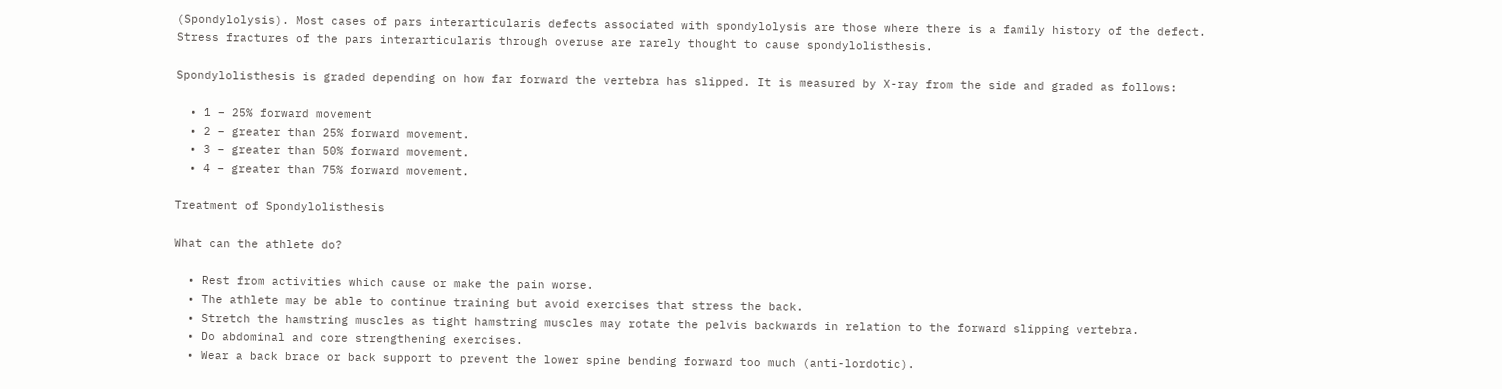(Spondylolysis). Most cases of pars interarticularis defects associated with spondylolysis are those where there is a family history of the defect. Stress fractures of the pars interarticularis through overuse are rarely thought to cause spondylolisthesis.

Spondylolisthesis is graded depending on how far forward the vertebra has slipped. It is measured by X-ray from the side and graded as follows:

  • 1 – 25% forward movement
  • 2 – greater than 25% forward movement.
  • 3 – greater than 50% forward movement.
  • 4 – greater than 75% forward movement.

Treatment of Spondylolisthesis

What can the athlete do?

  • Rest from activities which cause or make the pain worse.
  • The athlete may be able to continue training but avoid exercises that stress the back.
  • Stretch the hamstring muscles as tight hamstring muscles may rotate the pelvis backwards in relation to the forward slipping vertebra.
  • Do abdominal and core strengthening exercises.
  • Wear a back brace or back support to prevent the lower spine bending forward too much (anti-lordotic).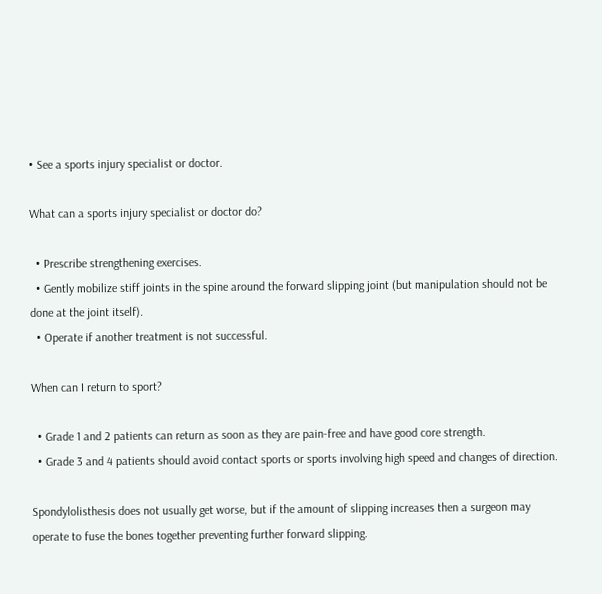• See a sports injury specialist or doctor.

What can a sports injury specialist or doctor do?

  • Prescribe strengthening exercises.
  • Gently mobilize stiff joints in the spine around the forward slipping joint (but manipulation should not be done at the joint itself).
  • Operate if another treatment is not successful.

When can I return to sport?

  • Grade 1 and 2 patients can return as soon as they are pain-free and have good core strength.
  • Grade 3 and 4 patients should avoid contact sports or sports involving high speed and changes of direction.

Spondylolisthesis does not usually get worse, but if the amount of slipping increases then a surgeon may operate to fuse the bones together preventing further forward slipping.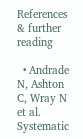References & further reading

  • Andrade N, Ashton C, Wray N et al. Systematic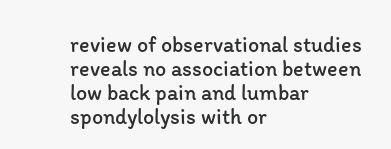review of observational studies reveals no association between low back pain and lumbar spondylolysis with or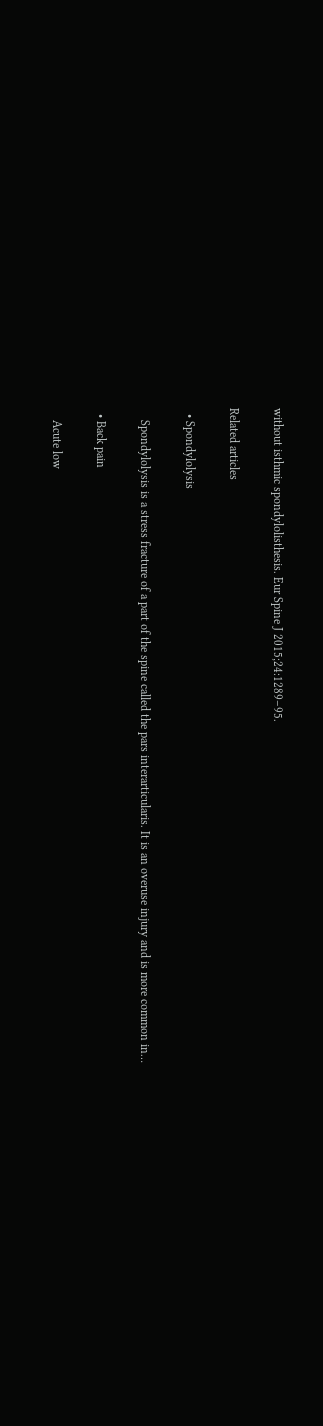without isthmic spondylolisthesis. Eur Spine J 2015;24:1289–95.

Related articles

  • Spondylolysis

    Spondylolysis is a stress fracture of a part of the spine called the pars interarticularis. It is an overuse injury and is more common in…

  • Back pain

    Acute low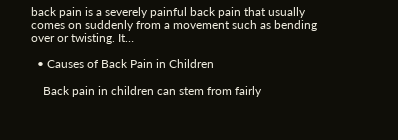back pain is a severely painful back pain that usually comes on suddenly from a movement such as bending over or twisting. It…

  • Causes of Back Pain in Children

    Back pain in children can stem from fairly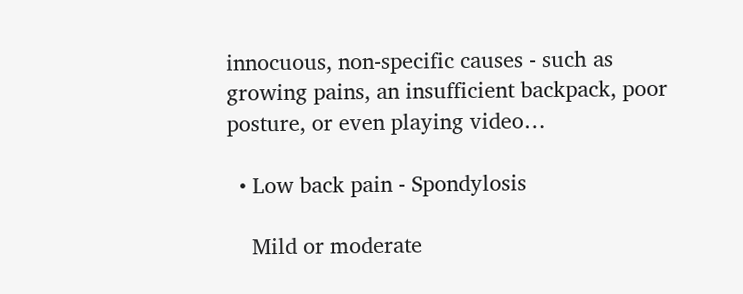innocuous, non-specific causes - such as growing pains, an insufficient backpack, poor posture, or even playing video…

  • Low back pain - Spondylosis

    Mild or moderate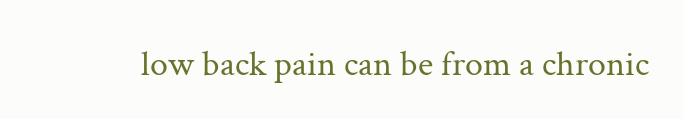low back pain can be from a chronic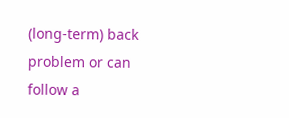(long-term) back problem or can follow a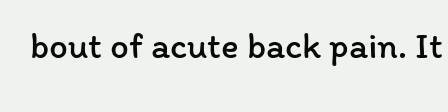bout of acute back pain. It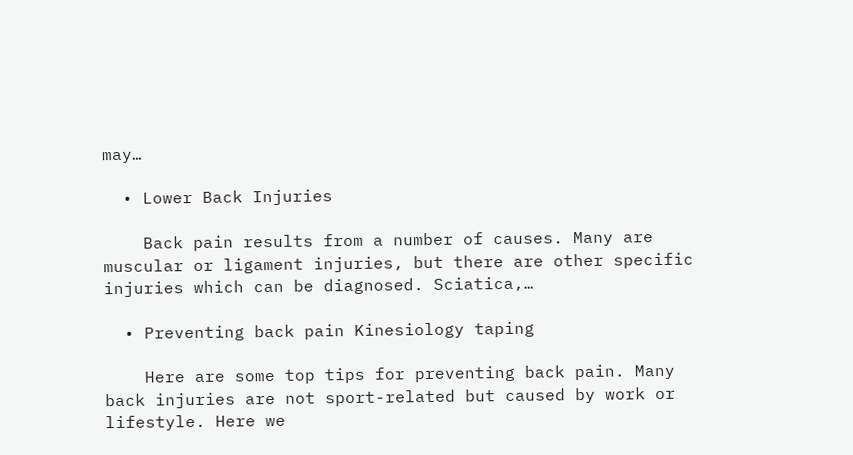may…

  • Lower Back Injuries

    Back pain results from a number of causes. Many are muscular or ligament injuries, but there are other specific injuries which can be diagnosed. Sciatica,…

  • Preventing back pain Kinesiology taping

    Here are some top tips for preventing back pain. Many back injuries are not sport-related but caused by work or lifestyle. Here we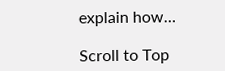explain how…

Scroll to Top